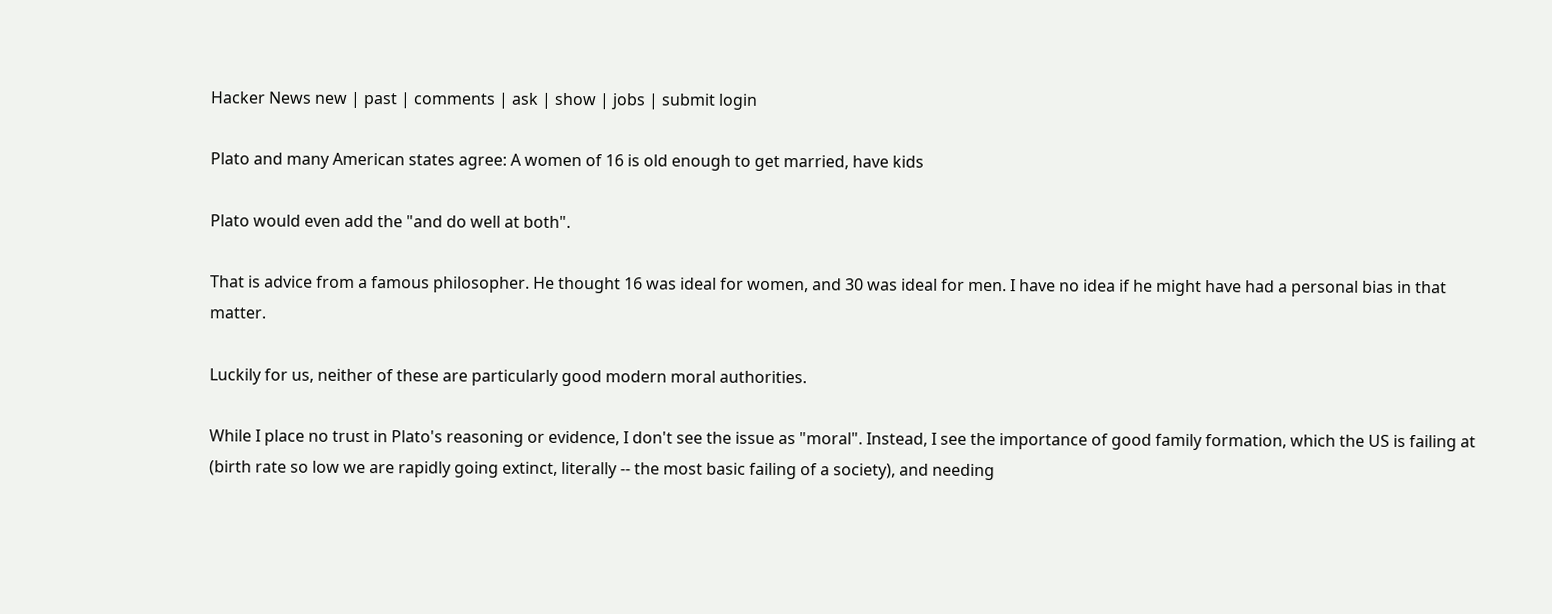Hacker News new | past | comments | ask | show | jobs | submit login

Plato and many American states agree: A women of 16 is old enough to get married, have kids

Plato would even add the "and do well at both".

That is advice from a famous philosopher. He thought 16 was ideal for women, and 30 was ideal for men. I have no idea if he might have had a personal bias in that matter.

Luckily for us, neither of these are particularly good modern moral authorities.

While I place no trust in Plato's reasoning or evidence, I don't see the issue as "moral". Instead, I see the importance of good family formation, which the US is failing at (birth rate so low we are rapidly going extinct, literally -- the most basic failing of a society), and needing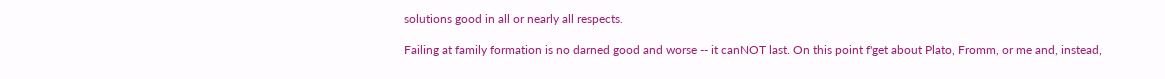solutions good in all or nearly all respects.

Failing at family formation is no darned good and worse -- it canNOT last. On this point f'get about Plato, Fromm, or me and, instead,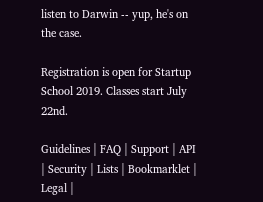listen to Darwin -- yup, he's on the case.

Registration is open for Startup School 2019. Classes start July 22nd.

Guidelines | FAQ | Support | API | Security | Lists | Bookmarklet | Legal |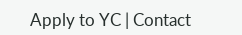Apply to YC | Contact